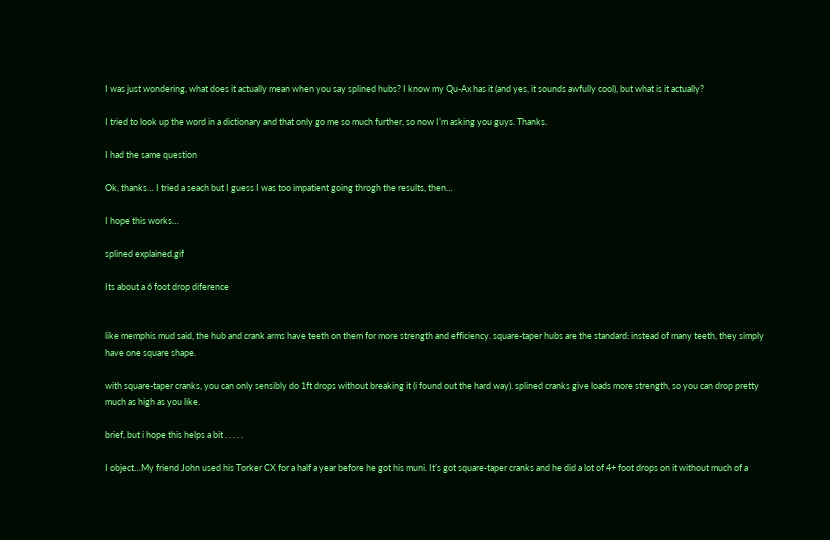I was just wondering, what does it actually mean when you say splined hubs? I know my Qu-Ax has it (and yes, it sounds awfully cool), but what is it actually?

I tried to look up the word in a dictionary and that only go me so much further, so now I’m asking you guys. Thanks.

I had the same question

Ok, thanks… I tried a seach but I guess I was too impatient going throgh the results, then…

I hope this works…

splined explained.gif

Its about a 6 foot drop diference


like memphis mud said, the hub and crank arms have teeth on them for more strength and efficiency. square-taper hubs are the standard: instead of many teeth, they simply have one square shape.

with square-taper cranks, you can only sensibly do 1ft drops without breaking it (i found out the hard way). splined cranks give loads more strength, so you can drop pretty much as high as you like.

brief, but i hope this helps a bit . . . . .

I object…My friend John used his Torker CX for a half a year before he got his muni. It’s got square-taper cranks and he did a lot of 4+ foot drops on it without much of a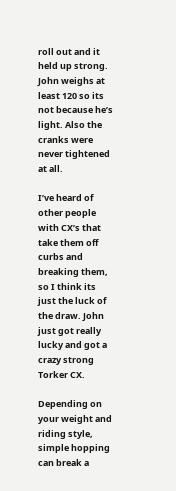roll out and it held up strong. John weighs at least 120 so its not because he’s light. Also the cranks were never tightened at all.

I’ve heard of other people with CX’s that take them off curbs and breaking them, so I think its just the luck of the draw. John just got really lucky and got a crazy strong Torker CX.

Depending on your weight and riding style, simple hopping can break a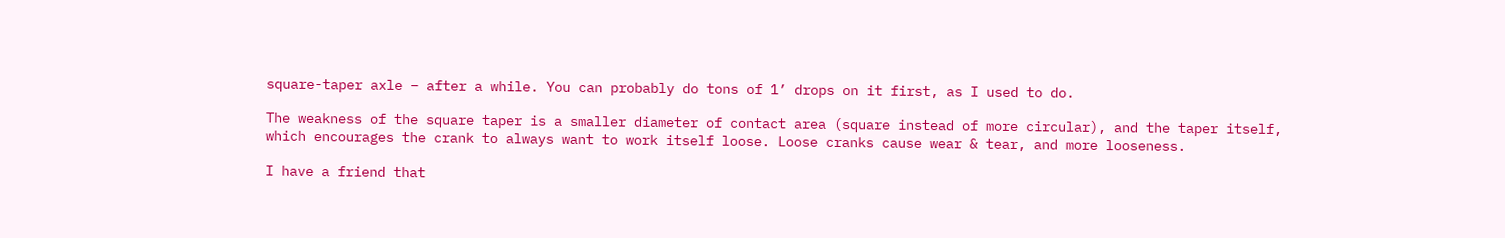square-taper axle – after a while. You can probably do tons of 1’ drops on it first, as I used to do.

The weakness of the square taper is a smaller diameter of contact area (square instead of more circular), and the taper itself, which encourages the crank to always want to work itself loose. Loose cranks cause wear & tear, and more looseness.

I have a friend that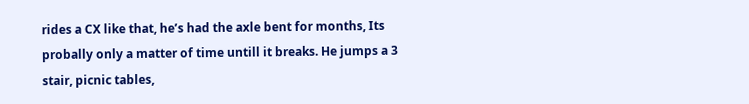rides a CX like that, he’s had the axle bent for months, Its probally only a matter of time untill it breaks. He jumps a 3 stair, picnic tables,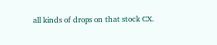all kinds of drops on that stock CX.